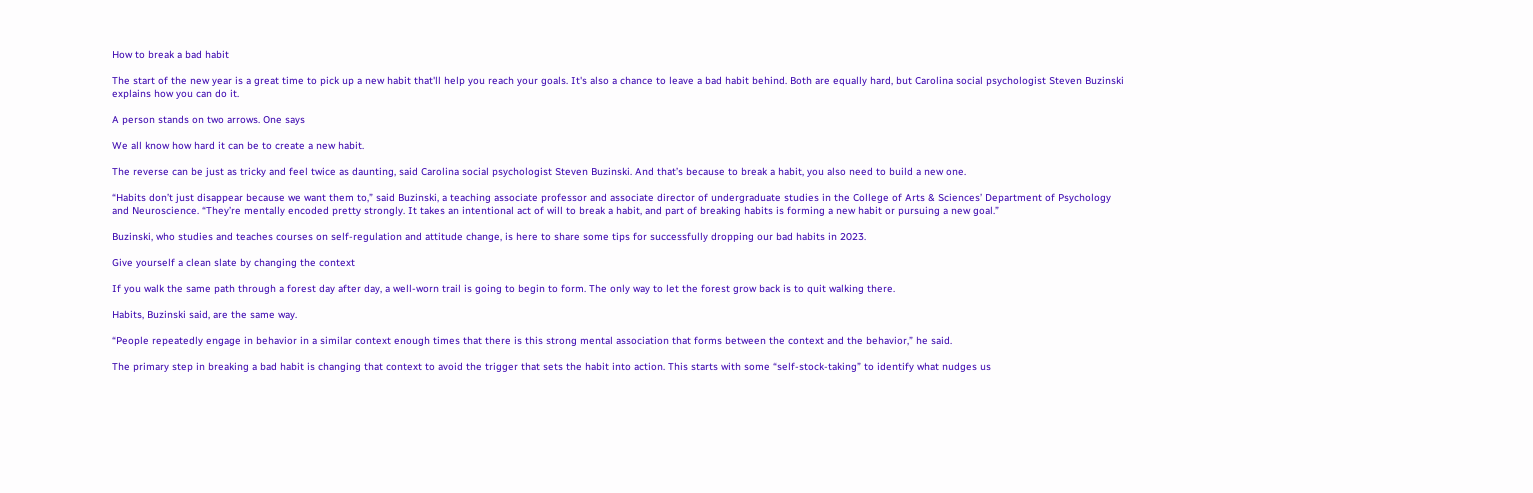How to break a bad habit

The start of the new year is a great time to pick up a new habit that'll help you reach your goals. It's also a chance to leave a bad habit behind. Both are equally hard, but Carolina social psychologist Steven Buzinski explains how you can do it.

A person stands on two arrows. One says

We all know how hard it can be to create a new habit.

The reverse can be just as tricky and feel twice as daunting, said Carolina social psychologist Steven Buzinski. And that’s because to break a habit, you also need to build a new one.

“Habits don’t just disappear because we want them to,” said Buzinski, a teaching associate professor and associate director of undergraduate studies in the College of Arts & Sciences’ Department of Psychology and Neuroscience. “They’re mentally encoded pretty strongly. It takes an intentional act of will to break a habit, and part of breaking habits is forming a new habit or pursuing a new goal.”

Buzinski, who studies and teaches courses on self-regulation and attitude change, is here to share some tips for successfully dropping our bad habits in 2023.

Give yourself a clean slate by changing the context

If you walk the same path through a forest day after day, a well-worn trail is going to begin to form. The only way to let the forest grow back is to quit walking there.

Habits, Buzinski said, are the same way.

“People repeatedly engage in behavior in a similar context enough times that there is this strong mental association that forms between the context and the behavior,” he said.

The primary step in breaking a bad habit is changing that context to avoid the trigger that sets the habit into action. This starts with some “self-stock-taking” to identify what nudges us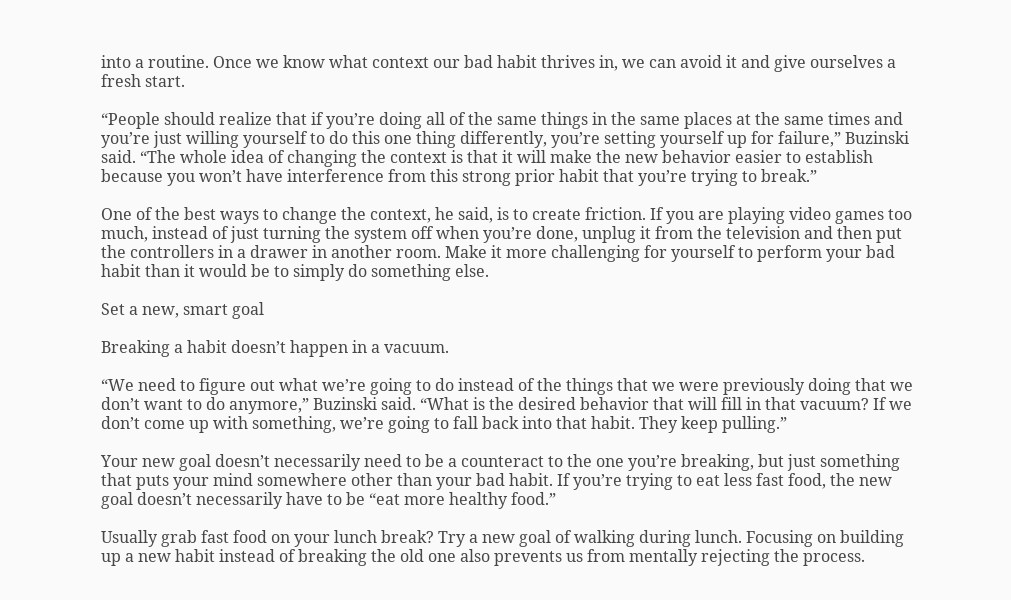into a routine. Once we know what context our bad habit thrives in, we can avoid it and give ourselves a fresh start.

“People should realize that if you’re doing all of the same things in the same places at the same times and you’re just willing yourself to do this one thing differently, you’re setting yourself up for failure,” Buzinski said. “The whole idea of changing the context is that it will make the new behavior easier to establish because you won’t have interference from this strong prior habit that you’re trying to break.”

One of the best ways to change the context, he said, is to create friction. If you are playing video games too much, instead of just turning the system off when you’re done, unplug it from the television and then put the controllers in a drawer in another room. Make it more challenging for yourself to perform your bad habit than it would be to simply do something else.

Set a new, smart goal

Breaking a habit doesn’t happen in a vacuum.

“We need to figure out what we’re going to do instead of the things that we were previously doing that we don’t want to do anymore,” Buzinski said. “What is the desired behavior that will fill in that vacuum? If we don’t come up with something, we’re going to fall back into that habit. They keep pulling.”

Your new goal doesn’t necessarily need to be a counteract to the one you’re breaking, but just something that puts your mind somewhere other than your bad habit. If you’re trying to eat less fast food, the new goal doesn’t necessarily have to be “eat more healthy food.”

Usually grab fast food on your lunch break? Try a new goal of walking during lunch. Focusing on building up a new habit instead of breaking the old one also prevents us from mentally rejecting the process.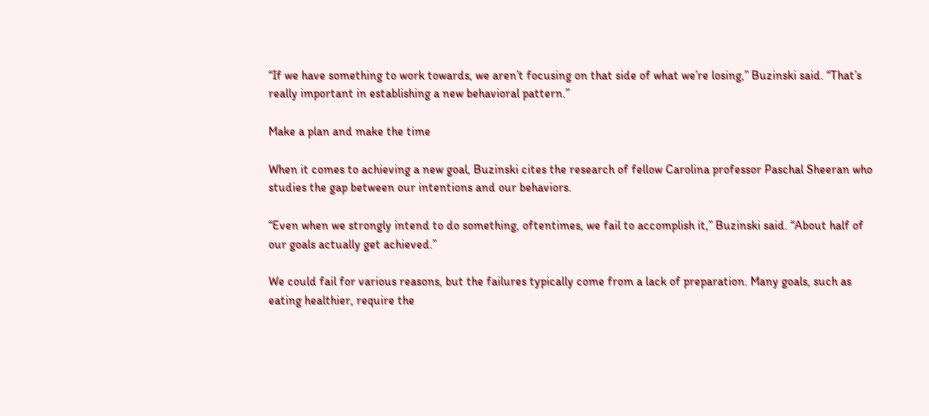“If we have something to work towards, we aren’t focusing on that side of what we’re losing,” Buzinski said. “That’s really important in establishing a new behavioral pattern.”

Make a plan and make the time

When it comes to achieving a new goal, Buzinski cites the research of fellow Carolina professor Paschal Sheeran who studies the gap between our intentions and our behaviors.

“Even when we strongly intend to do something, oftentimes, we fail to accomplish it,” Buzinski said. “About half of our goals actually get achieved.”

We could fail for various reasons, but the failures typically come from a lack of preparation. Many goals, such as eating healthier, require the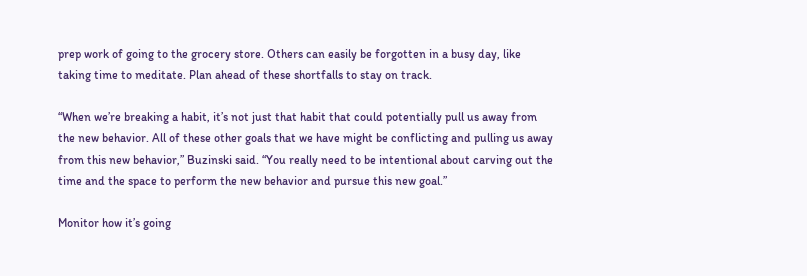prep work of going to the grocery store. Others can easily be forgotten in a busy day, like taking time to meditate. Plan ahead of these shortfalls to stay on track.

“When we’re breaking a habit, it’s not just that habit that could potentially pull us away from the new behavior. All of these other goals that we have might be conflicting and pulling us away from this new behavior,” Buzinski said. “You really need to be intentional about carving out the time and the space to perform the new behavior and pursue this new goal.”

Monitor how it’s going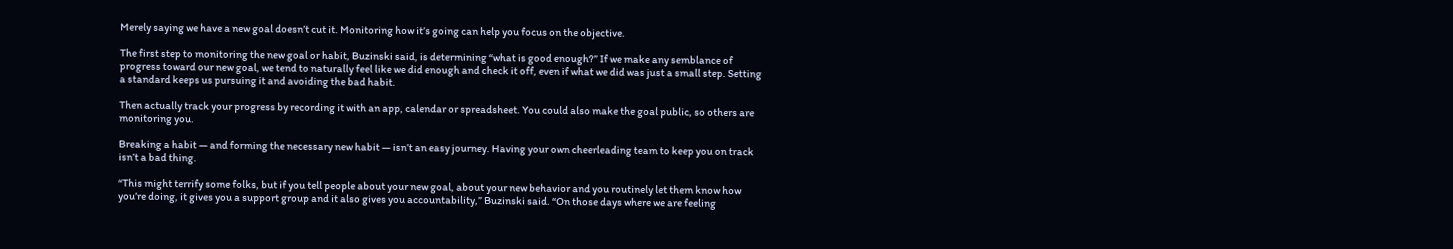Merely saying we have a new goal doesn’t cut it. Monitoring how it’s going can help you focus on the objective.

The first step to monitoring the new goal or habit, Buzinski said, is determining “what is good enough?” If we make any semblance of progress toward our new goal, we tend to naturally feel like we did enough and check it off, even if what we did was just a small step. Setting a standard keeps us pursuing it and avoiding the bad habit.

Then actually track your progress by recording it with an app, calendar or spreadsheet. You could also make the goal public, so others are monitoring you.

Breaking a habit — and forming the necessary new habit — isn’t an easy journey. Having your own cheerleading team to keep you on track isn’t a bad thing.

“This might terrify some folks, but if you tell people about your new goal, about your new behavior and you routinely let them know how you’re doing, it gives you a support group and it also gives you accountability,” Buzinski said. “On those days where we are feeling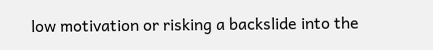low motivation or risking a backslide into the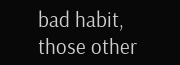bad habit, those other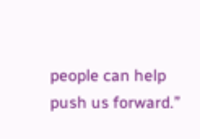people can help push us forward.”